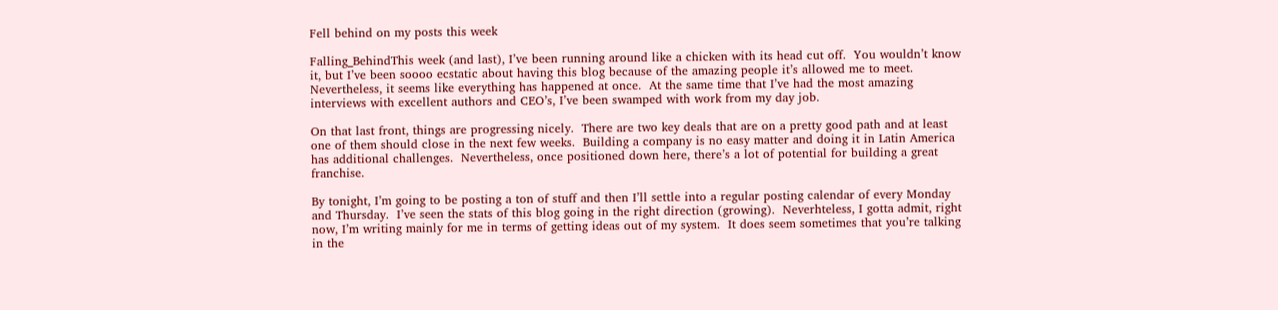Fell behind on my posts this week

Falling_BehindThis week (and last), I’ve been running around like a chicken with its head cut off.  You wouldn’t know it, but I’ve been soooo ecstatic about having this blog because of the amazing people it’s allowed me to meet.  Nevertheless, it seems like everything has happened at once.  At the same time that I’ve had the most amazing interviews with excellent authors and CEO’s, I’ve been swamped with work from my day job.

On that last front, things are progressing nicely.  There are two key deals that are on a pretty good path and at least one of them should close in the next few weeks.  Building a company is no easy matter and doing it in Latin America has additional challenges.  Nevertheless, once positioned down here, there’s a lot of potential for building a great franchise.

By tonight, I’m going to be posting a ton of stuff and then I’ll settle into a regular posting calendar of every Monday and Thursday.  I’ve seen the stats of this blog going in the right direction (growing).  Neverhteless, I gotta admit, right now, I’m writing mainly for me in terms of getting ideas out of my system.  It does seem sometimes that you’re talking in the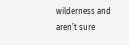wilderness and aren’t sure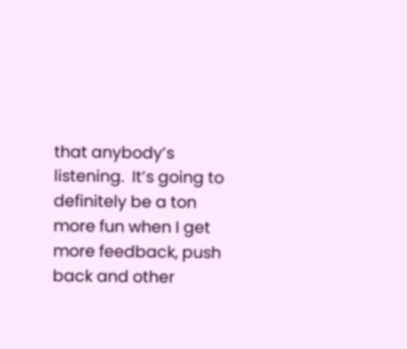that anybody’s listening.  It’s going to definitely be a ton more fun when I get more feedback, push back and other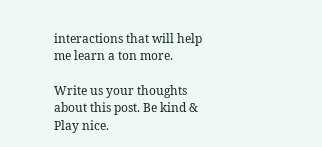interactions that will help me learn a ton more.

Write us your thoughts about this post. Be kind & Play nice.